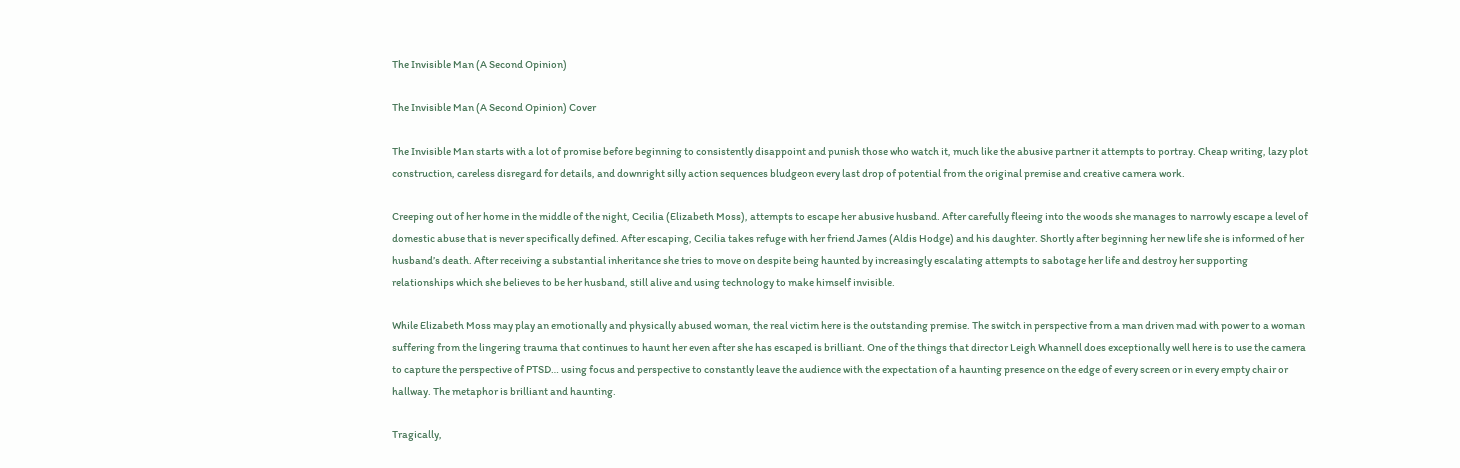The Invisible Man (A Second Opinion)

The Invisible Man (A Second Opinion) Cover

The Invisible Man starts with a lot of promise before beginning to consistently disappoint and punish those who watch it, much like the abusive partner it attempts to portray. Cheap writing, lazy plot construction, careless disregard for details, and downright silly action sequences bludgeon every last drop of potential from the original premise and creative camera work.

Creeping out of her home in the middle of the night, Cecilia (Elizabeth Moss), attempts to escape her abusive husband. After carefully fleeing into the woods she manages to narrowly escape a level of domestic abuse that is never specifically defined. After escaping, Cecilia takes refuge with her friend James (Aldis Hodge) and his daughter. Shortly after beginning her new life she is informed of her husband’s death. After receiving a substantial inheritance she tries to move on despite being haunted by increasingly escalating attempts to sabotage her life and destroy her supporting relationships which she believes to be her husband, still alive and using technology to make himself invisible.

While Elizabeth Moss may play an emotionally and physically abused woman, the real victim here is the outstanding premise. The switch in perspective from a man driven mad with power to a woman suffering from the lingering trauma that continues to haunt her even after she has escaped is brilliant. One of the things that director Leigh Whannell does exceptionally well here is to use the camera to capture the perspective of PTSD… using focus and perspective to constantly leave the audience with the expectation of a haunting presence on the edge of every screen or in every empty chair or hallway. The metaphor is brilliant and haunting.

Tragically,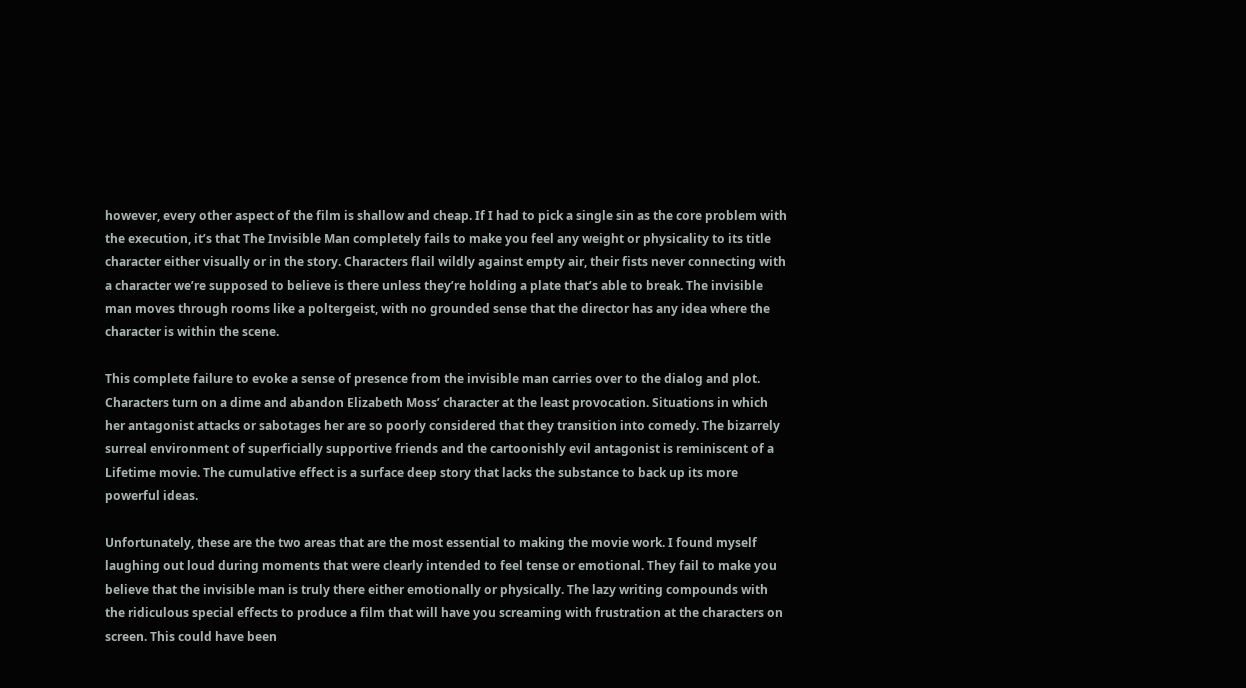however, every other aspect of the film is shallow and cheap. If I had to pick a single sin as the core problem with the execution, it’s that The Invisible Man completely fails to make you feel any weight or physicality to its title character either visually or in the story. Characters flail wildly against empty air, their fists never connecting with a character we’re supposed to believe is there unless they’re holding a plate that’s able to break. The invisible man moves through rooms like a poltergeist, with no grounded sense that the director has any idea where the character is within the scene.

This complete failure to evoke a sense of presence from the invisible man carries over to the dialog and plot. Characters turn on a dime and abandon Elizabeth Moss’ character at the least provocation. Situations in which her antagonist attacks or sabotages her are so poorly considered that they transition into comedy. The bizarrely surreal environment of superficially supportive friends and the cartoonishly evil antagonist is reminiscent of a Lifetime movie. The cumulative effect is a surface deep story that lacks the substance to back up its more powerful ideas.

Unfortunately, these are the two areas that are the most essential to making the movie work. I found myself laughing out loud during moments that were clearly intended to feel tense or emotional. They fail to make you believe that the invisible man is truly there either emotionally or physically. The lazy writing compounds with the ridiculous special effects to produce a film that will have you screaming with frustration at the characters on screen. This could have been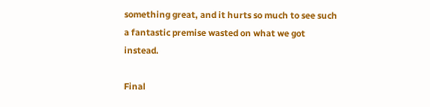something great, and it hurts so much to see such a fantastic premise wasted on what we got instead.

Final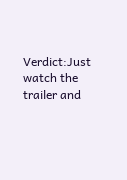Verdict:Just watch the trailer and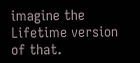imagine the Lifetime version of that.